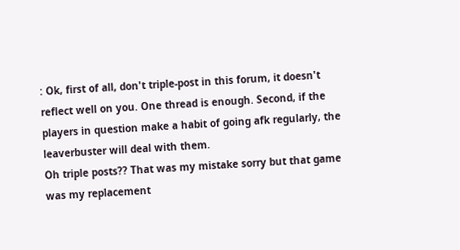: Ok, first of all, don't triple-post in this forum, it doesn't reflect well on you. One thread is enough. Second, if the players in question make a habit of going afk regularly, the leaverbuster will deal with them.
Oh triple posts?? That was my mistake sorry but that game was my replacement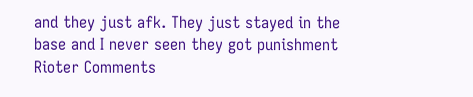and they just afk. They just stayed in the base and I never seen they got punishment
Rioter Comments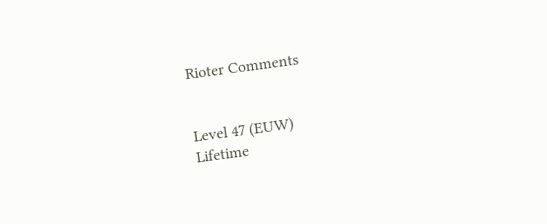Rioter Comments


Level 47 (EUW)
Lifetime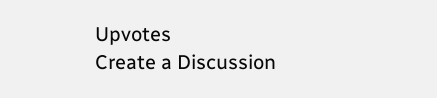Upvotes
Create a Discussion